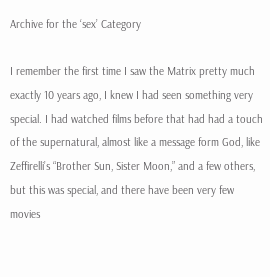Archive for the ‘sex’ Category

I remember the first time I saw the Matrix pretty much exactly 10 years ago, I knew I had seen something very special. I had watched films before that had had a touch of the supernatural, almost like a message form God, like Zeffirelli’s “Brother Sun, Sister Moon,” and a few others, but this was special, and there have been very few movies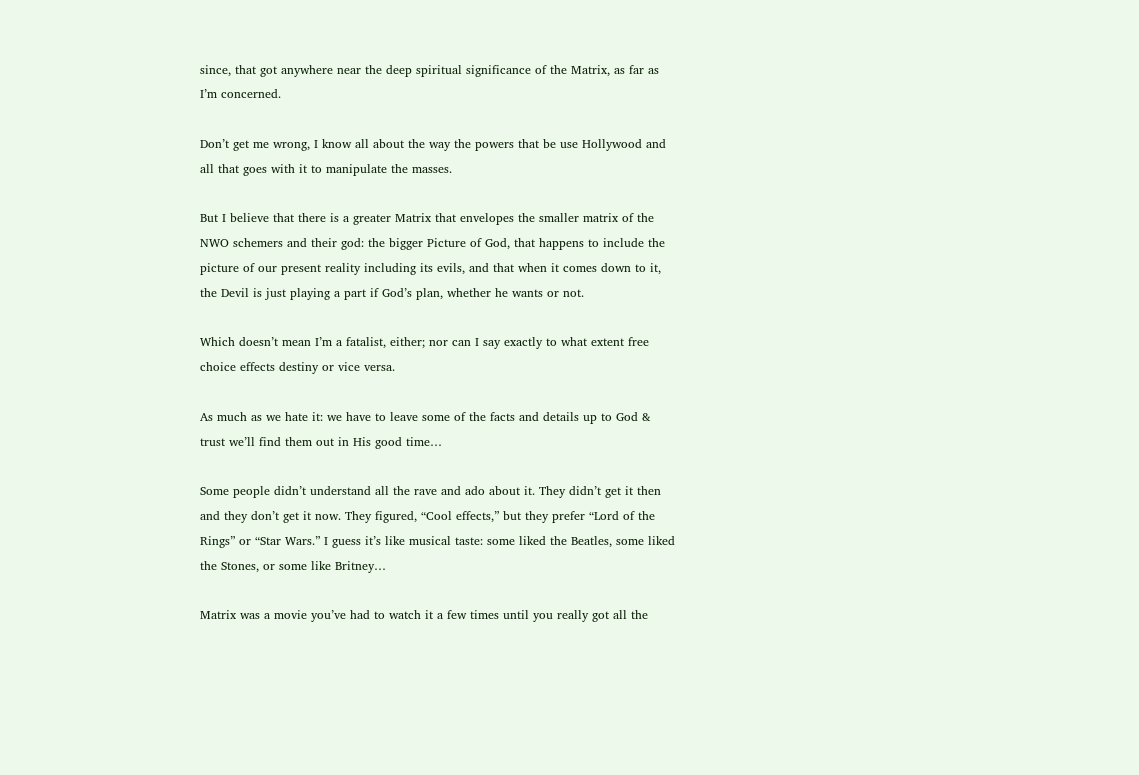since, that got anywhere near the deep spiritual significance of the Matrix, as far as I’m concerned.

Don’t get me wrong, I know all about the way the powers that be use Hollywood and all that goes with it to manipulate the masses.

But I believe that there is a greater Matrix that envelopes the smaller matrix of the NWO schemers and their god: the bigger Picture of God, that happens to include the picture of our present reality including its evils, and that when it comes down to it, the Devil is just playing a part if God’s plan, whether he wants or not.

Which doesn’t mean I’m a fatalist, either; nor can I say exactly to what extent free choice effects destiny or vice versa.

As much as we hate it: we have to leave some of the facts and details up to God & trust we’ll find them out in His good time…

Some people didn’t understand all the rave and ado about it. They didn’t get it then and they don’t get it now. They figured, “Cool effects,” but they prefer “Lord of the Rings” or “Star Wars.” I guess it’s like musical taste: some liked the Beatles, some liked the Stones, or some like Britney…

Matrix was a movie you’ve had to watch it a few times until you really got all the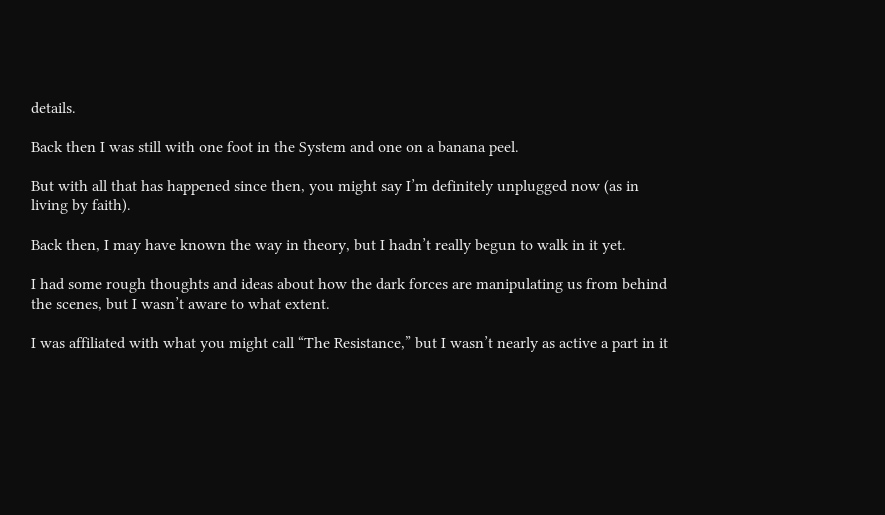details.

Back then I was still with one foot in the System and one on a banana peel.

But with all that has happened since then, you might say I’m definitely unplugged now (as in living by faith).

Back then, I may have known the way in theory, but I hadn’t really begun to walk in it yet.

I had some rough thoughts and ideas about how the dark forces are manipulating us from behind the scenes, but I wasn’t aware to what extent.

I was affiliated with what you might call “The Resistance,” but I wasn’t nearly as active a part in it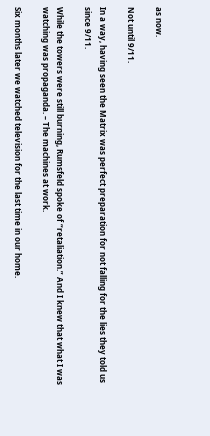as now.

Not until 9/11.

In a way, having seen the Matrix was perfect preparation for not falling for the lies they told us since 9/11.

While the towers were still burning, Rumsfeld spoke of “retaliation.” And I knew that what I was watching was propaganda. – The machines at work.

Six months later we watched television for the last time in our home.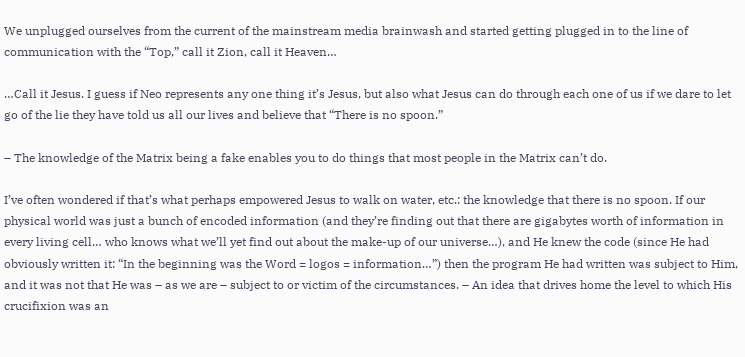We unplugged ourselves from the current of the mainstream media brainwash and started getting plugged in to the line of communication with the “Top,” call it Zion, call it Heaven…

…Call it Jesus. I guess if Neo represents any one thing it’s Jesus, but also what Jesus can do through each one of us if we dare to let go of the lie they have told us all our lives and believe that “There is no spoon.”

– The knowledge of the Matrix being a fake enables you to do things that most people in the Matrix can’t do.

I’ve often wondered if that’s what perhaps empowered Jesus to walk on water, etc.: the knowledge that there is no spoon. If our physical world was just a bunch of encoded information (and they’re finding out that there are gigabytes worth of information in every living cell… who knows what we’ll yet find out about the make-up of our universe…), and He knew the code (since He had obviously written it: “In the beginning was the Word = logos = information…”) then the program He had written was subject to Him, and it was not that He was – as we are – subject to or victim of the circumstances. – An idea that drives home the level to which His crucifixion was an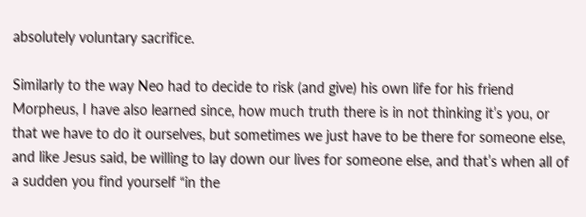absolutely voluntary sacrifice.

Similarly to the way Neo had to decide to risk (and give) his own life for his friend Morpheus, I have also learned since, how much truth there is in not thinking it’s you, or that we have to do it ourselves, but sometimes we just have to be there for someone else, and like Jesus said, be willing to lay down our lives for someone else, and that’s when all of a sudden you find yourself “in the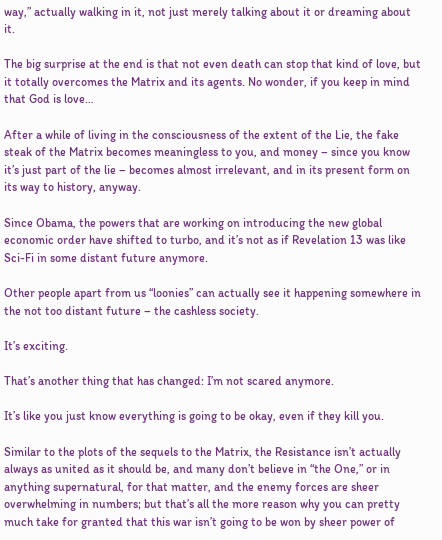way,” actually walking in it, not just merely talking about it or dreaming about it.

The big surprise at the end is that not even death can stop that kind of love, but it totally overcomes the Matrix and its agents. No wonder, if you keep in mind that God is love…

After a while of living in the consciousness of the extent of the Lie, the fake steak of the Matrix becomes meaningless to you, and money – since you know it’s just part of the lie – becomes almost irrelevant, and in its present form on its way to history, anyway.

Since Obama, the powers that are working on introducing the new global economic order have shifted to turbo, and it’s not as if Revelation 13 was like Sci-Fi in some distant future anymore.

Other people apart from us “loonies” can actually see it happening somewhere in the not too distant future – the cashless society.

It’s exciting.

That’s another thing that has changed: I’m not scared anymore.

It’s like you just know everything is going to be okay, even if they kill you.

Similar to the plots of the sequels to the Matrix, the Resistance isn’t actually always as united as it should be, and many don’t believe in “the One,” or in anything supernatural, for that matter, and the enemy forces are sheer overwhelming in numbers; but that’s all the more reason why you can pretty much take for granted that this war isn’t going to be won by sheer power of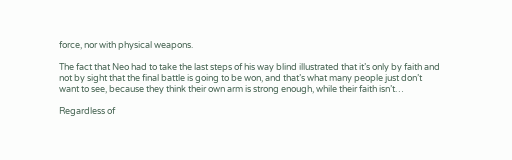force, nor with physical weapons.

The fact that Neo had to take the last steps of his way blind illustrated that it’s only by faith and not by sight that the final battle is going to be won, and that’s what many people just don’t want to see, because they think their own arm is strong enough, while their faith isn’t…

Regardless of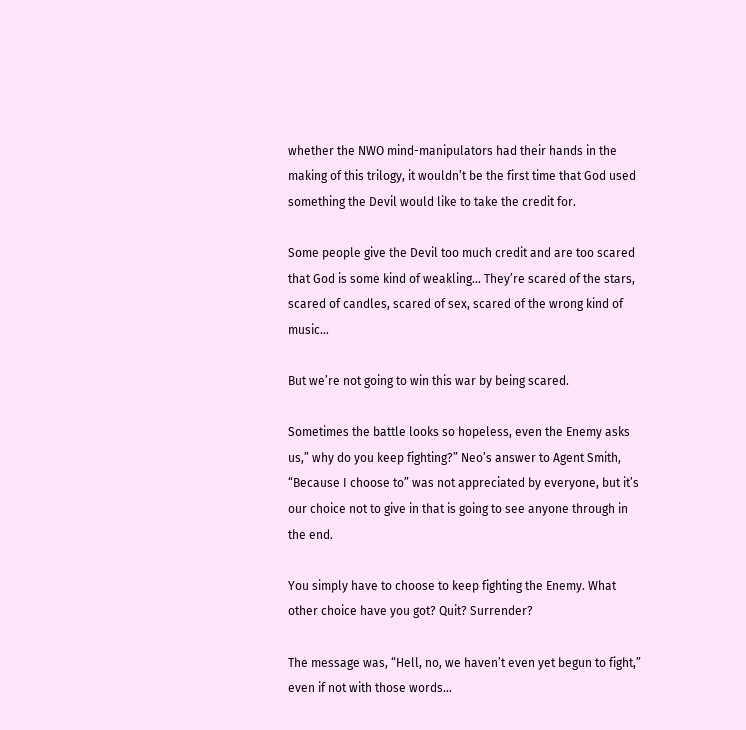whether the NWO mind-manipulators had their hands in the making of this trilogy, it wouldn’t be the first time that God used something the Devil would like to take the credit for.

Some people give the Devil too much credit and are too scared that God is some kind of weakling… They’re scared of the stars, scared of candles, scared of sex, scared of the wrong kind of music…

But we’re not going to win this war by being scared.

Sometimes the battle looks so hopeless, even the Enemy asks us,” why do you keep fighting?” Neo’s answer to Agent Smith, “Because I choose to” was not appreciated by everyone, but it’s our choice not to give in that is going to see anyone through in the end.

You simply have to choose to keep fighting the Enemy. What other choice have you got? Quit? Surrender?

The message was, “Hell, no, we haven’t even yet begun to fight,” even if not with those words…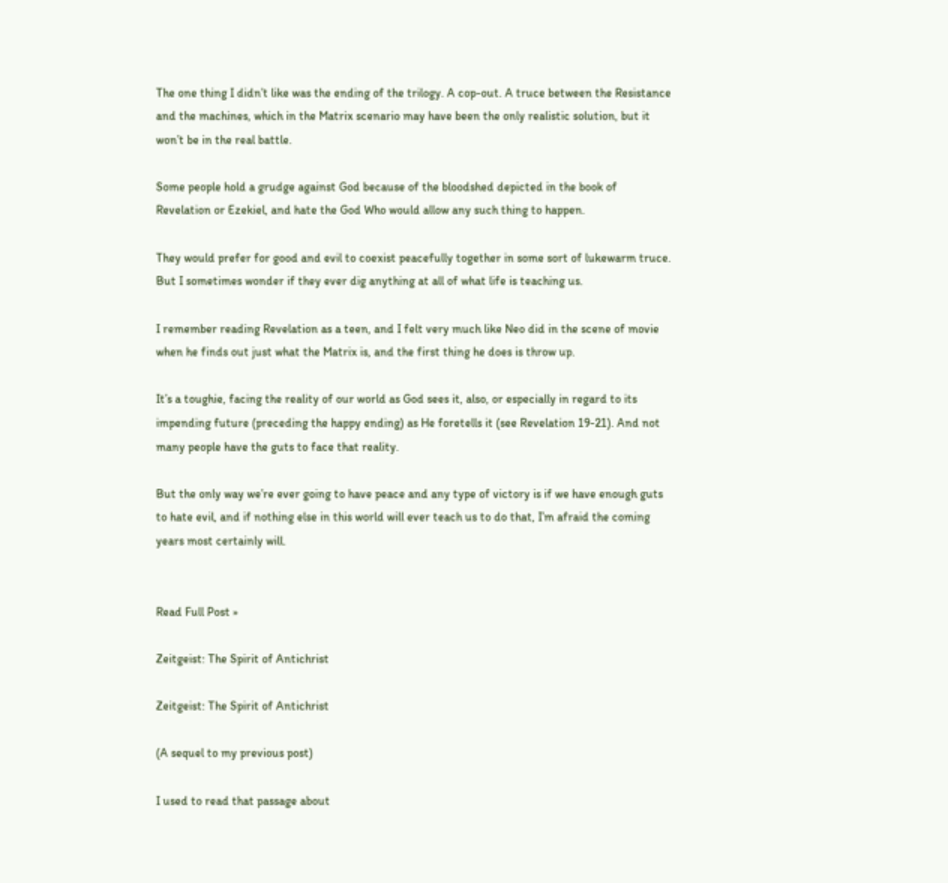The one thing I didn’t like was the ending of the trilogy. A cop-out. A truce between the Resistance and the machines, which in the Matrix scenario may have been the only realistic solution, but it won’t be in the real battle.

Some people hold a grudge against God because of the bloodshed depicted in the book of Revelation or Ezekiel, and hate the God Who would allow any such thing to happen.

They would prefer for good and evil to coexist peacefully together in some sort of lukewarm truce. But I sometimes wonder if they ever dig anything at all of what life is teaching us.

I remember reading Revelation as a teen, and I felt very much like Neo did in the scene of movie when he finds out just what the Matrix is, and the first thing he does is throw up.

It’s a toughie, facing the reality of our world as God sees it, also, or especially in regard to its impending future (preceding the happy ending) as He foretells it (see Revelation 19-21). And not many people have the guts to face that reality.

But the only way we’re ever going to have peace and any type of victory is if we have enough guts to hate evil, and if nothing else in this world will ever teach us to do that, I’m afraid the coming years most certainly will.


Read Full Post »

Zeitgeist: The Spirit of Antichrist

Zeitgeist: The Spirit of Antichrist

(A sequel to my previous post)

I used to read that passage about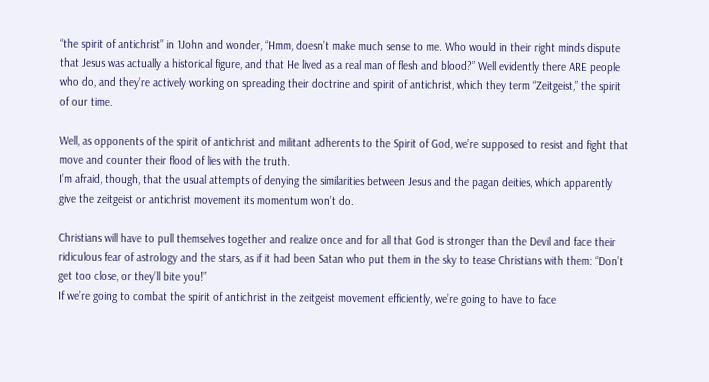“the spirit of antichrist” in 1John and wonder, “Hmm, doesn’t make much sense to me. Who would in their right minds dispute that Jesus was actually a historical figure, and that He lived as a real man of flesh and blood?” Well evidently there ARE people who do, and they’re actively working on spreading their doctrine and spirit of antichrist, which they term “Zeitgeist,” the spirit of our time.

Well, as opponents of the spirit of antichrist and militant adherents to the Spirit of God, we’re supposed to resist and fight that move and counter their flood of lies with the truth.
I’m afraid, though, that the usual attempts of denying the similarities between Jesus and the pagan deities, which apparently give the zeitgeist or antichrist movement its momentum won’t do.

Christians will have to pull themselves together and realize once and for all that God is stronger than the Devil and face their ridiculous fear of astrology and the stars, as if it had been Satan who put them in the sky to tease Christians with them: “Don’t get too close, or they’ll bite you!”
If we’re going to combat the spirit of antichrist in the zeitgeist movement efficiently, we’re going to have to face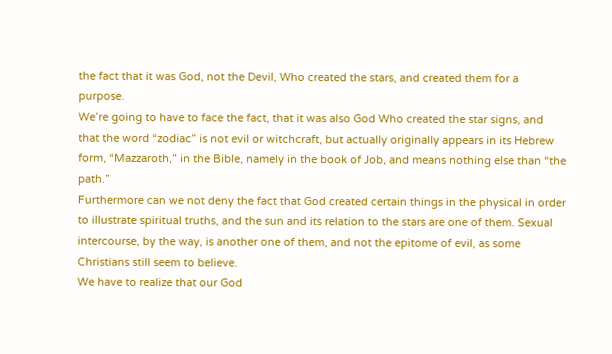the fact that it was God, not the Devil, Who created the stars, and created them for a purpose.
We’re going to have to face the fact, that it was also God Who created the star signs, and that the word “zodiac” is not evil or witchcraft, but actually originally appears in its Hebrew form, “Mazzaroth,” in the Bible, namely in the book of Job, and means nothing else than “the path.”
Furthermore can we not deny the fact that God created certain things in the physical in order to illustrate spiritual truths, and the sun and its relation to the stars are one of them. Sexual intercourse, by the way, is another one of them, and not the epitome of evil, as some Christians still seem to believe.
We have to realize that our God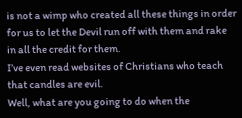is not a wimp who created all these things in order for us to let the Devil run off with them and rake in all the credit for them.
I’ve even read websites of Christians who teach that candles are evil.
Well, what are you going to do when the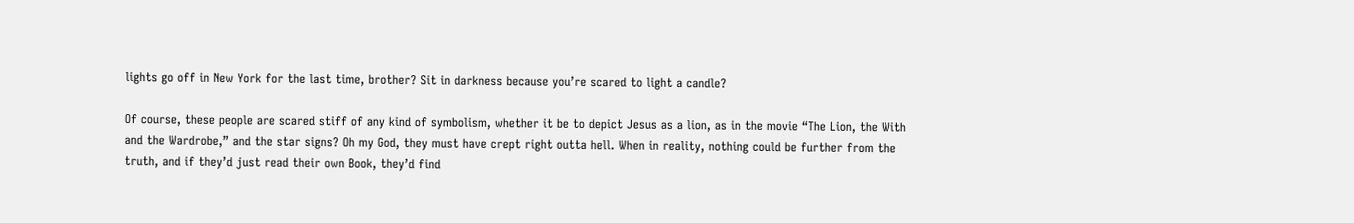lights go off in New York for the last time, brother? Sit in darkness because you’re scared to light a candle?

Of course, these people are scared stiff of any kind of symbolism, whether it be to depict Jesus as a lion, as in the movie “The Lion, the With and the Wardrobe,” and the star signs? Oh my God, they must have crept right outta hell. When in reality, nothing could be further from the truth, and if they’d just read their own Book, they’d find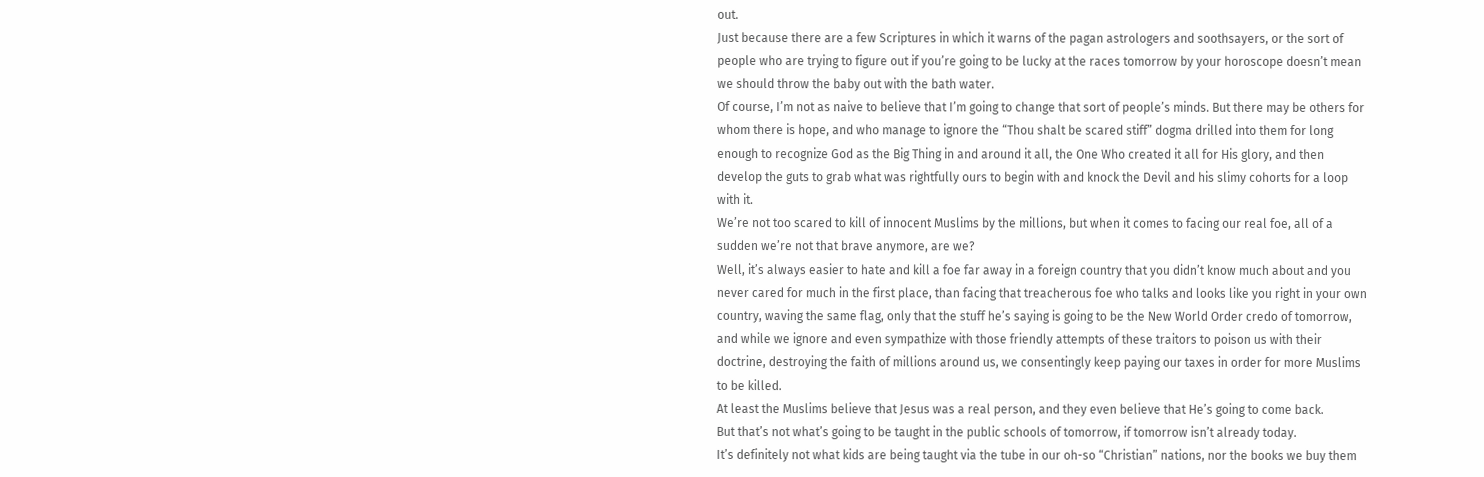out.
Just because there are a few Scriptures in which it warns of the pagan astrologers and soothsayers, or the sort of people who are trying to figure out if you’re going to be lucky at the races tomorrow by your horoscope doesn’t mean we should throw the baby out with the bath water.
Of course, I’m not as naive to believe that I’m going to change that sort of people’s minds. But there may be others for whom there is hope, and who manage to ignore the “Thou shalt be scared stiff” dogma drilled into them for long enough to recognize God as the Big Thing in and around it all, the One Who created it all for His glory, and then develop the guts to grab what was rightfully ours to begin with and knock the Devil and his slimy cohorts for a loop with it.
We’re not too scared to kill of innocent Muslims by the millions, but when it comes to facing our real foe, all of a sudden we’re not that brave anymore, are we?
Well, it’s always easier to hate and kill a foe far away in a foreign country that you didn’t know much about and you never cared for much in the first place, than facing that treacherous foe who talks and looks like you right in your own country, waving the same flag, only that the stuff he’s saying is going to be the New World Order credo of tomorrow, and while we ignore and even sympathize with those friendly attempts of these traitors to poison us with their doctrine, destroying the faith of millions around us, we consentingly keep paying our taxes in order for more Muslims to be killed.
At least the Muslims believe that Jesus was a real person, and they even believe that He’s going to come back.
But that’s not what’s going to be taught in the public schools of tomorrow, if tomorrow isn’t already today.
It’s definitely not what kids are being taught via the tube in our oh-so “Christian” nations, nor the books we buy them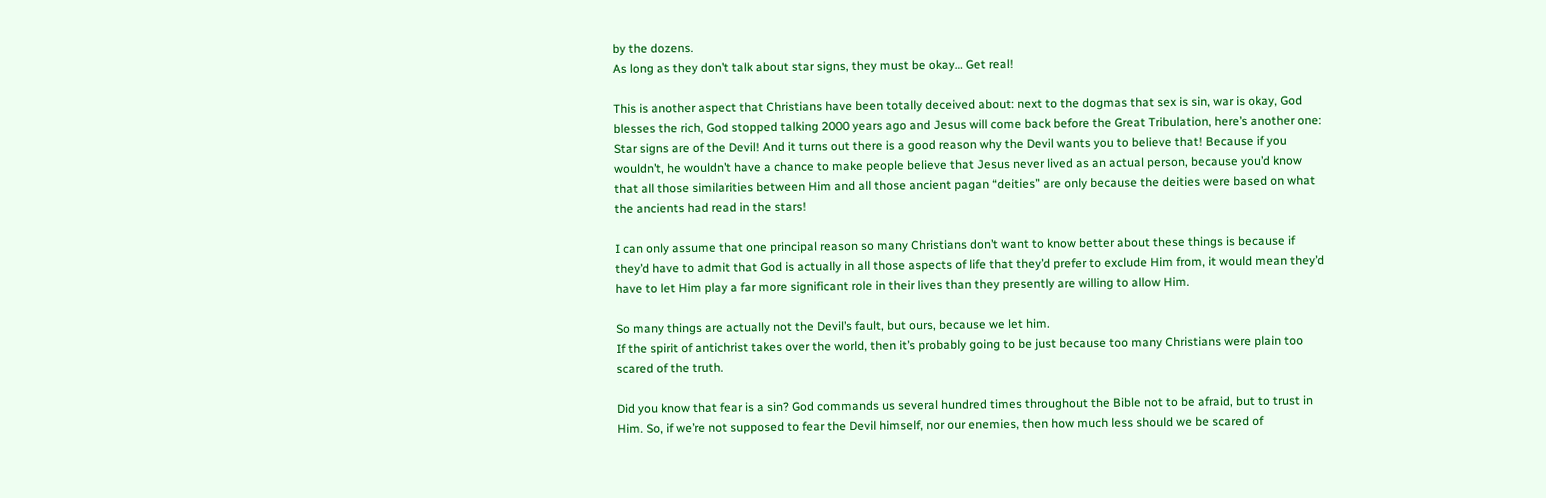by the dozens.
As long as they don’t talk about star signs, they must be okay… Get real!

This is another aspect that Christians have been totally deceived about: next to the dogmas that sex is sin, war is okay, God blesses the rich, God stopped talking 2000 years ago and Jesus will come back before the Great Tribulation, here’s another one: Star signs are of the Devil! And it turns out there is a good reason why the Devil wants you to believe that! Because if you wouldn’t, he wouldn’t have a chance to make people believe that Jesus never lived as an actual person, because you’d know that all those similarities between Him and all those ancient pagan “deities” are only because the deities were based on what the ancients had read in the stars!

I can only assume that one principal reason so many Christians don’t want to know better about these things is because if they’d have to admit that God is actually in all those aspects of life that they’d prefer to exclude Him from, it would mean they’d have to let Him play a far more significant role in their lives than they presently are willing to allow Him.

So many things are actually not the Devil’s fault, but ours, because we let him.
If the spirit of antichrist takes over the world, then it’s probably going to be just because too many Christians were plain too scared of the truth.

Did you know that fear is a sin? God commands us several hundred times throughout the Bible not to be afraid, but to trust in Him. So, if we’re not supposed to fear the Devil himself, nor our enemies, then how much less should we be scared of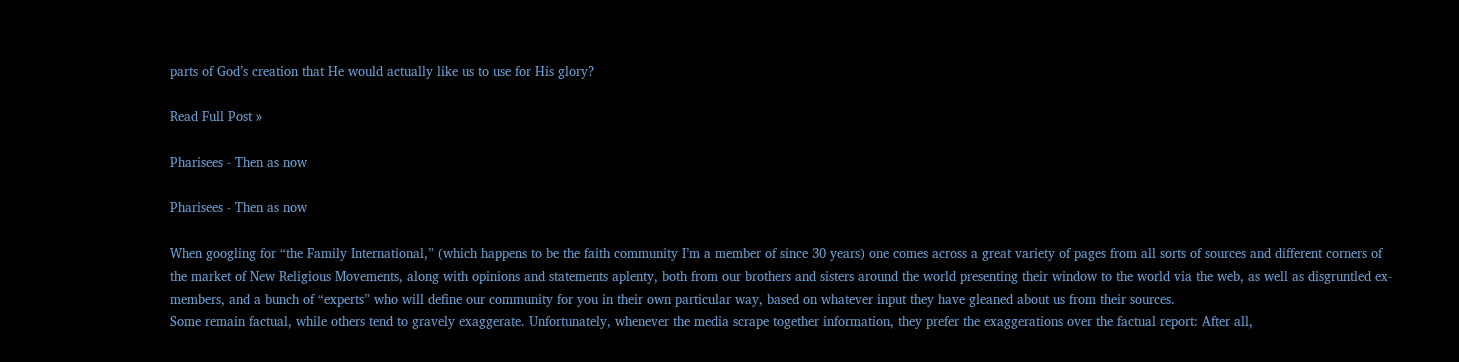parts of God’s creation that He would actually like us to use for His glory?

Read Full Post »

Pharisees - Then as now

Pharisees - Then as now

When googling for “the Family International,” (which happens to be the faith community I’m a member of since 30 years) one comes across a great variety of pages from all sorts of sources and different corners of the market of New Religious Movements, along with opinions and statements aplenty, both from our brothers and sisters around the world presenting their window to the world via the web, as well as disgruntled ex-members, and a bunch of “experts” who will define our community for you in their own particular way, based on whatever input they have gleaned about us from their sources.
Some remain factual, while others tend to gravely exaggerate. Unfortunately, whenever the media scrape together information, they prefer the exaggerations over the factual report: After all,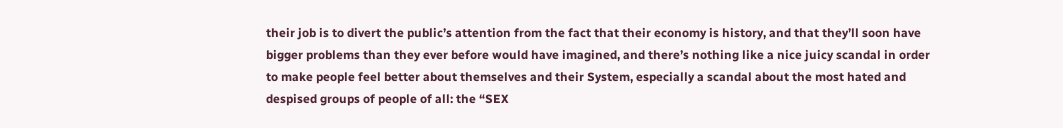their job is to divert the public’s attention from the fact that their economy is history, and that they’ll soon have bigger problems than they ever before would have imagined, and there’s nothing like a nice juicy scandal in order to make people feel better about themselves and their System, especially a scandal about the most hated and despised groups of people of all: the “SEX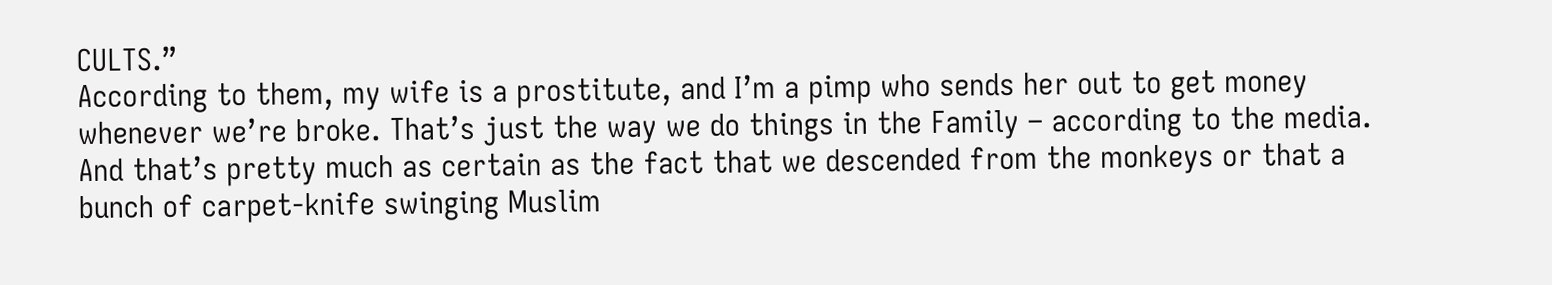CULTS.”
According to them, my wife is a prostitute, and I’m a pimp who sends her out to get money whenever we’re broke. That’s just the way we do things in the Family – according to the media. And that’s pretty much as certain as the fact that we descended from the monkeys or that a bunch of carpet-knife swinging Muslim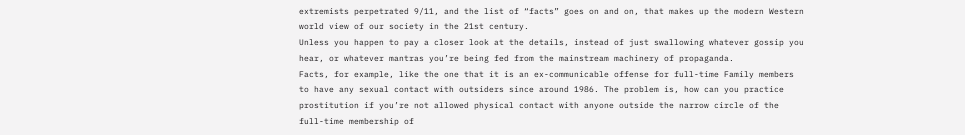extremists perpetrated 9/11, and the list of “facts” goes on and on, that makes up the modern Western world view of our society in the 21st century.
Unless you happen to pay a closer look at the details, instead of just swallowing whatever gossip you hear, or whatever mantras you’re being fed from the mainstream machinery of propaganda.
Facts, for example, like the one that it is an ex-communicable offense for full-time Family members to have any sexual contact with outsiders since around 1986. The problem is, how can you practice prostitution if you’re not allowed physical contact with anyone outside the narrow circle of the full-time membership of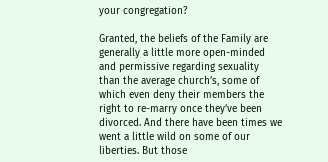your congregation?

Granted, the beliefs of the Family are generally a little more open-minded and permissive regarding sexuality than the average church’s, some of which even deny their members the right to re-marry once they’ve been divorced. And there have been times we went a little wild on some of our liberties. But those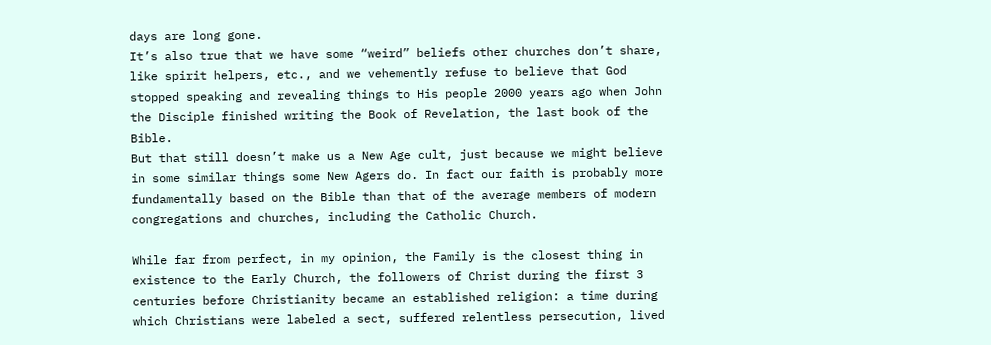days are long gone.
It’s also true that we have some “weird” beliefs other churches don’t share, like spirit helpers, etc., and we vehemently refuse to believe that God stopped speaking and revealing things to His people 2000 years ago when John the Disciple finished writing the Book of Revelation, the last book of the Bible.
But that still doesn’t make us a New Age cult, just because we might believe in some similar things some New Agers do. In fact our faith is probably more fundamentally based on the Bible than that of the average members of modern congregations and churches, including the Catholic Church.

While far from perfect, in my opinion, the Family is the closest thing in existence to the Early Church, the followers of Christ during the first 3 centuries before Christianity became an established religion: a time during which Christians were labeled a sect, suffered relentless persecution, lived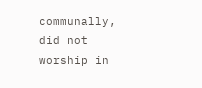communally, did not worship in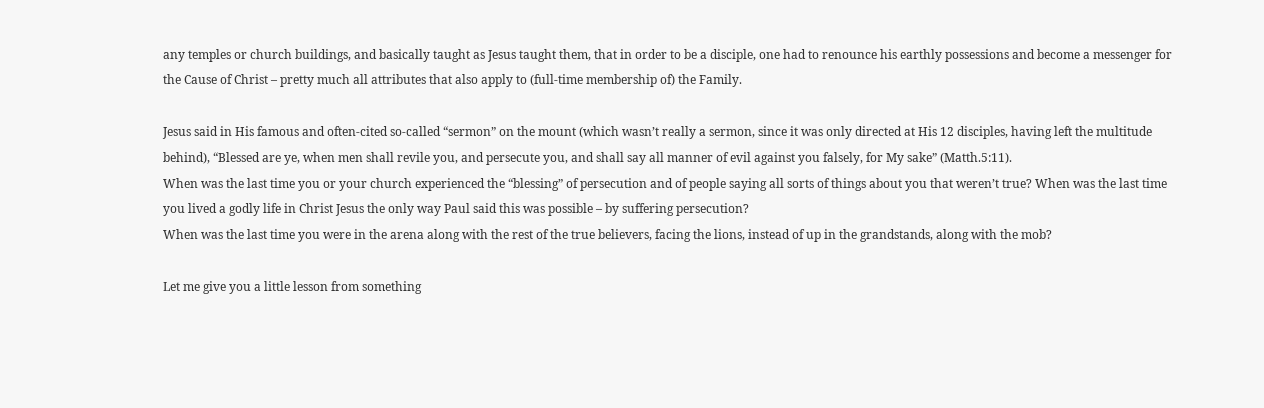any temples or church buildings, and basically taught as Jesus taught them, that in order to be a disciple, one had to renounce his earthly possessions and become a messenger for the Cause of Christ – pretty much all attributes that also apply to (full-time membership of) the Family.

Jesus said in His famous and often-cited so-called “sermon” on the mount (which wasn’t really a sermon, since it was only directed at His 12 disciples, having left the multitude behind), “Blessed are ye, when men shall revile you, and persecute you, and shall say all manner of evil against you falsely, for My sake” (Matth.5:11).
When was the last time you or your church experienced the “blessing” of persecution and of people saying all sorts of things about you that weren’t true? When was the last time you lived a godly life in Christ Jesus the only way Paul said this was possible – by suffering persecution?
When was the last time you were in the arena along with the rest of the true believers, facing the lions, instead of up in the grandstands, along with the mob?

Let me give you a little lesson from something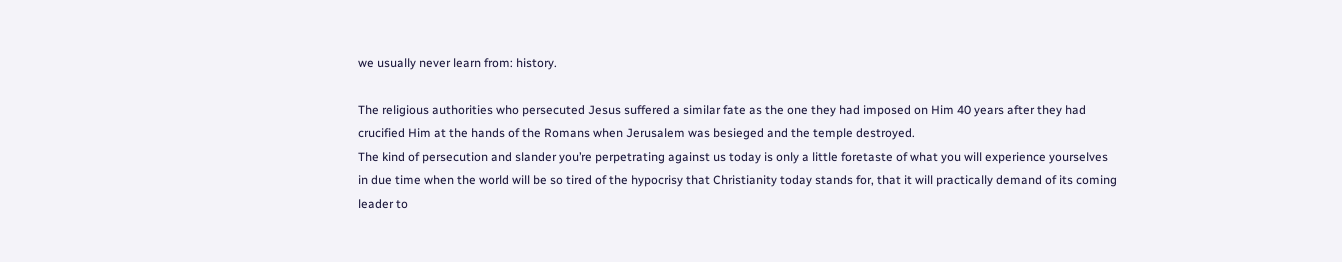we usually never learn from: history.

The religious authorities who persecuted Jesus suffered a similar fate as the one they had imposed on Him 40 years after they had crucified Him at the hands of the Romans when Jerusalem was besieged and the temple destroyed.
The kind of persecution and slander you’re perpetrating against us today is only a little foretaste of what you will experience yourselves in due time when the world will be so tired of the hypocrisy that Christianity today stands for, that it will practically demand of its coming leader to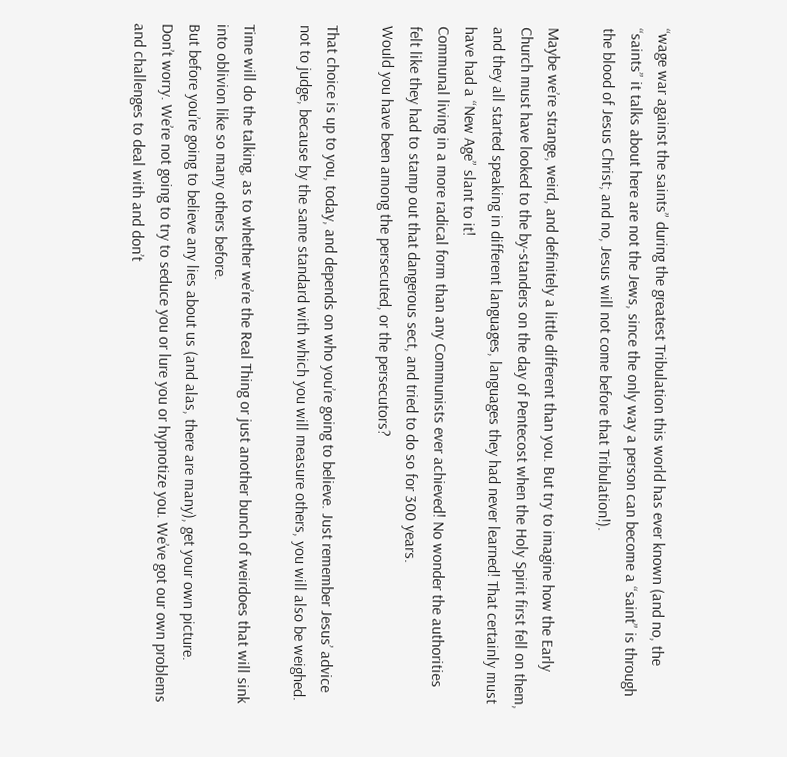“wage war against the saints” during the greatest Tribulation this world has ever known (and no, the “saints” it talks about here are not the Jews, since the only way a person can become a “saint” is through the blood of Jesus Christ; and no, Jesus will not come before that Tribulation!).

Maybe we’re strange, weird, and definitely a little different than you. But try to imagine how the Early Church must have looked to the by-standers on the day of Pentecost when the Holy Spirit first fell on them, and they all started speaking in different languages, languages they had never learned! That certainly must have had a “New Age” slant to it!
Communal living in a more radical form than any Communists ever achieved! No wonder the authorities felt like they had to stamp out that dangerous sect, and tried to do so for 300 years.
Would you have been among the persecuted, or the persecutors?

That choice is up to you, today, and depends on who you’re going to believe. Just remember Jesus’ advice not to judge, because by the same standard with which you will measure others, you will also be weighed.

Time will do the talking, as to whether we’re the Real Thing or just another bunch of weirdoes that will sink into oblivion like so many others before.
But before you’re going to believe any lies about us (and alas, there are many), get your own picture.
Don’t worry. We’re not going to try to seduce you or lure you or hypnotize you. We’ve got our own problems and challenges to deal with and don’t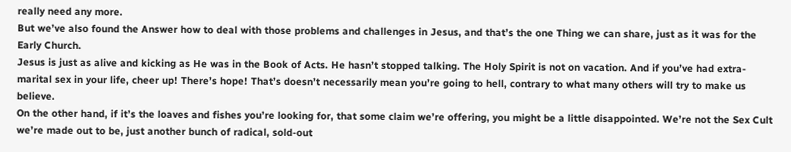really need any more.
But we’ve also found the Answer how to deal with those problems and challenges in Jesus, and that’s the one Thing we can share, just as it was for the Early Church.
Jesus is just as alive and kicking as He was in the Book of Acts. He hasn’t stopped talking. The Holy Spirit is not on vacation. And if you’ve had extra-marital sex in your life, cheer up! There’s hope! That’s doesn’t necessarily mean you’re going to hell, contrary to what many others will try to make us believe.
On the other hand, if it’s the loaves and fishes you’re looking for, that some claim we’re offering, you might be a little disappointed. We’re not the Sex Cult we’re made out to be, just another bunch of radical, sold-out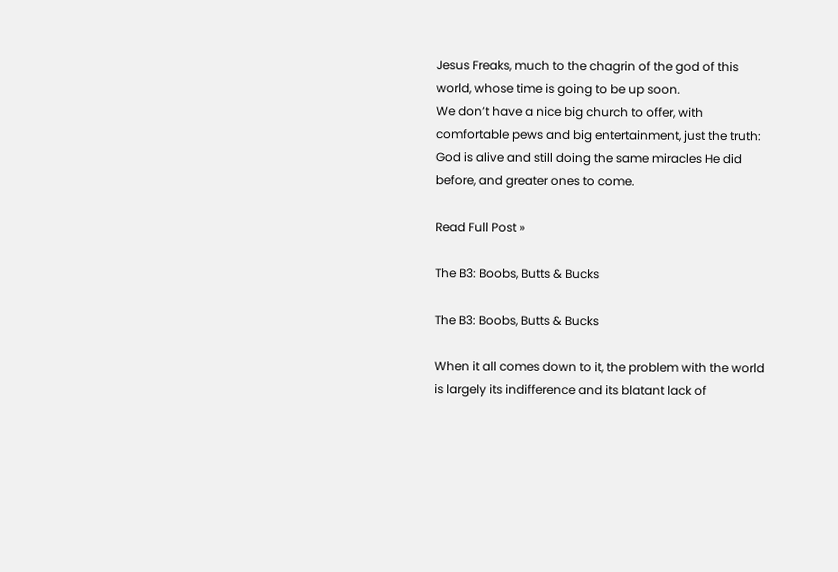Jesus Freaks, much to the chagrin of the god of this world, whose time is going to be up soon.
We don’t have a nice big church to offer, with comfortable pews and big entertainment, just the truth: God is alive and still doing the same miracles He did before, and greater ones to come.

Read Full Post »

The B3: Boobs, Butts & Bucks

The B3: Boobs, Butts & Bucks

When it all comes down to it, the problem with the world is largely its indifference and its blatant lack of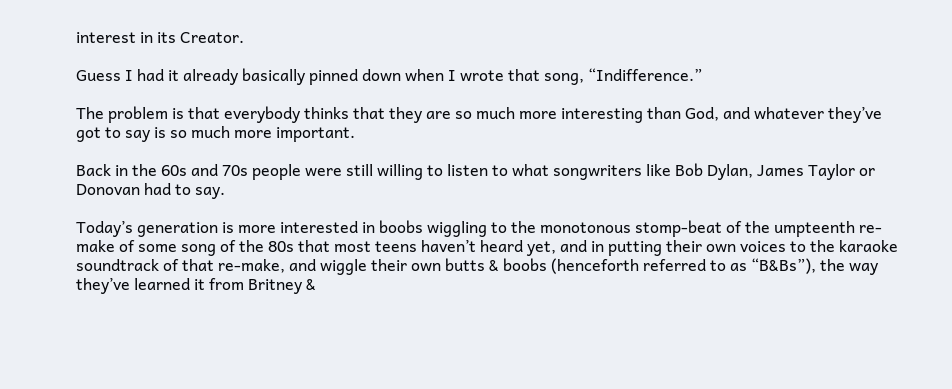interest in its Creator.

Guess I had it already basically pinned down when I wrote that song, “Indifference.”

The problem is that everybody thinks that they are so much more interesting than God, and whatever they’ve got to say is so much more important.

Back in the 60s and 70s people were still willing to listen to what songwriters like Bob Dylan, James Taylor or Donovan had to say.

Today’s generation is more interested in boobs wiggling to the monotonous stomp-beat of the umpteenth re-make of some song of the 80s that most teens haven’t heard yet, and in putting their own voices to the karaoke soundtrack of that re-make, and wiggle their own butts & boobs (henceforth referred to as “B&Bs”), the way they’ve learned it from Britney &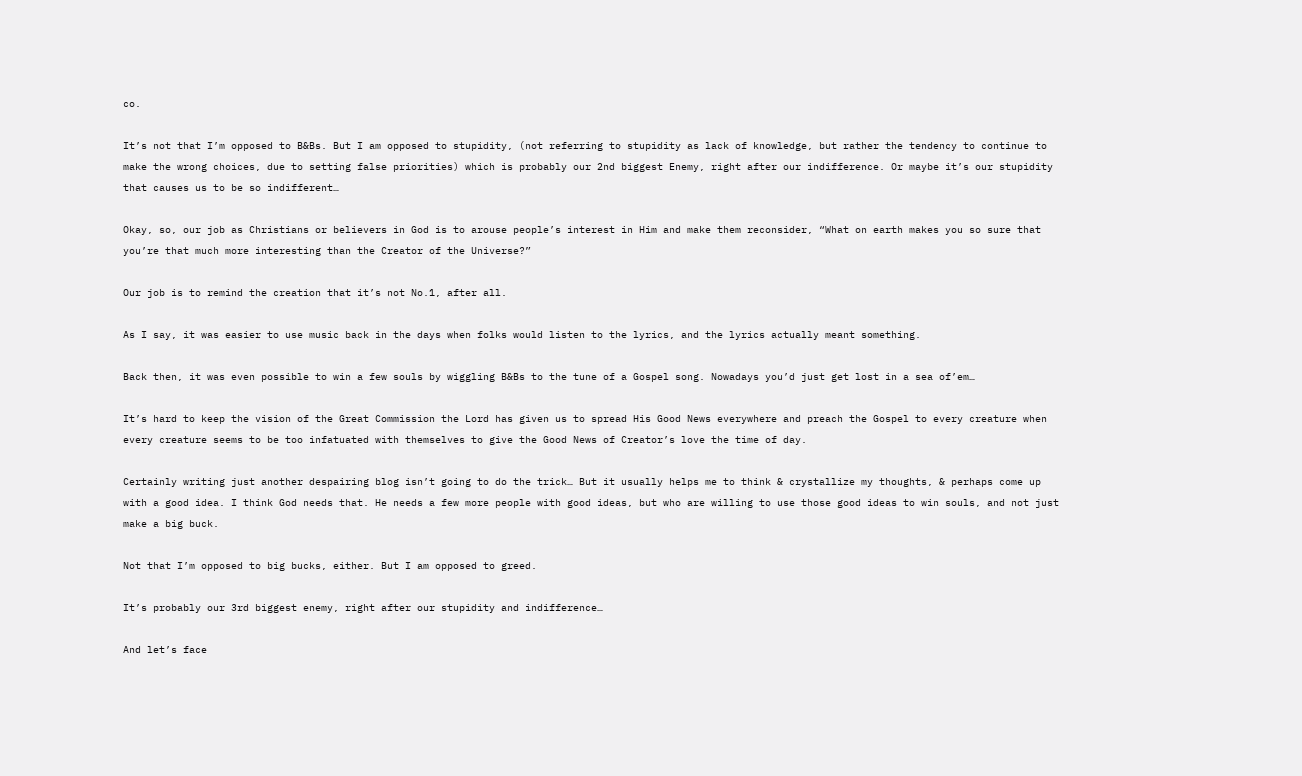co.

It’s not that I’m opposed to B&Bs. But I am opposed to stupidity, (not referring to stupidity as lack of knowledge, but rather the tendency to continue to make the wrong choices, due to setting false priorities) which is probably our 2nd biggest Enemy, right after our indifference. Or maybe it’s our stupidity that causes us to be so indifferent…

Okay, so, our job as Christians or believers in God is to arouse people’s interest in Him and make them reconsider, “What on earth makes you so sure that you’re that much more interesting than the Creator of the Universe?”

Our job is to remind the creation that it’s not No.1, after all.

As I say, it was easier to use music back in the days when folks would listen to the lyrics, and the lyrics actually meant something.

Back then, it was even possible to win a few souls by wiggling B&Bs to the tune of a Gospel song. Nowadays you’d just get lost in a sea of’em…

It’s hard to keep the vision of the Great Commission the Lord has given us to spread His Good News everywhere and preach the Gospel to every creature when every creature seems to be too infatuated with themselves to give the Good News of Creator’s love the time of day.

Certainly writing just another despairing blog isn’t going to do the trick… But it usually helps me to think & crystallize my thoughts, & perhaps come up with a good idea. I think God needs that. He needs a few more people with good ideas, but who are willing to use those good ideas to win souls, and not just make a big buck.

Not that I’m opposed to big bucks, either. But I am opposed to greed.

It’s probably our 3rd biggest enemy, right after our stupidity and indifference…

And let’s face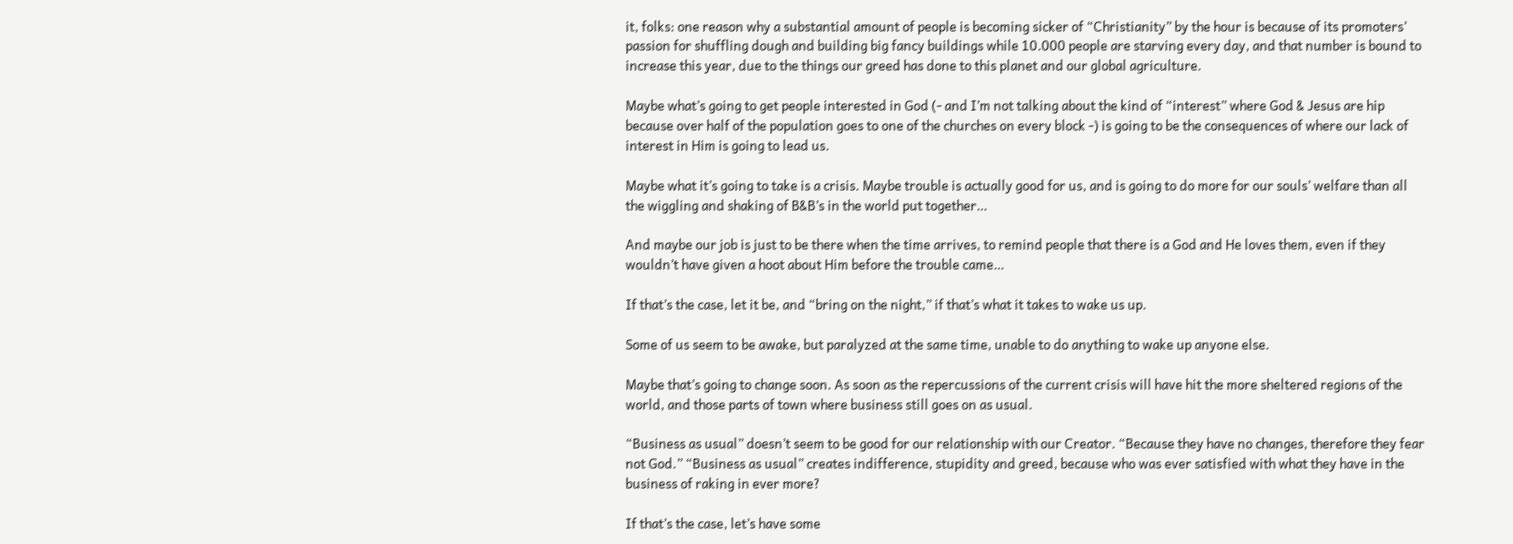it, folks: one reason why a substantial amount of people is becoming sicker of “Christianity” by the hour is because of its promoters’ passion for shuffling dough and building big fancy buildings while 10.000 people are starving every day, and that number is bound to increase this year, due to the things our greed has done to this planet and our global agriculture.

Maybe what’s going to get people interested in God (- and I’m not talking about the kind of “interest” where God & Jesus are hip because over half of the population goes to one of the churches on every block -) is going to be the consequences of where our lack of interest in Him is going to lead us.

Maybe what it’s going to take is a crisis. Maybe trouble is actually good for us, and is going to do more for our souls’ welfare than all the wiggling and shaking of B&B’s in the world put together…

And maybe our job is just to be there when the time arrives, to remind people that there is a God and He loves them, even if they wouldn’t have given a hoot about Him before the trouble came…

If that’s the case, let it be, and “bring on the night,” if that’s what it takes to wake us up.

Some of us seem to be awake, but paralyzed at the same time, unable to do anything to wake up anyone else.

Maybe that’s going to change soon. As soon as the repercussions of the current crisis will have hit the more sheltered regions of the world, and those parts of town where business still goes on as usual.

“Business as usual” doesn’t seem to be good for our relationship with our Creator. “Because they have no changes, therefore they fear not God.” “Business as usual” creates indifference, stupidity and greed, because who was ever satisfied with what they have in the business of raking in ever more?

If that’s the case, let’s have some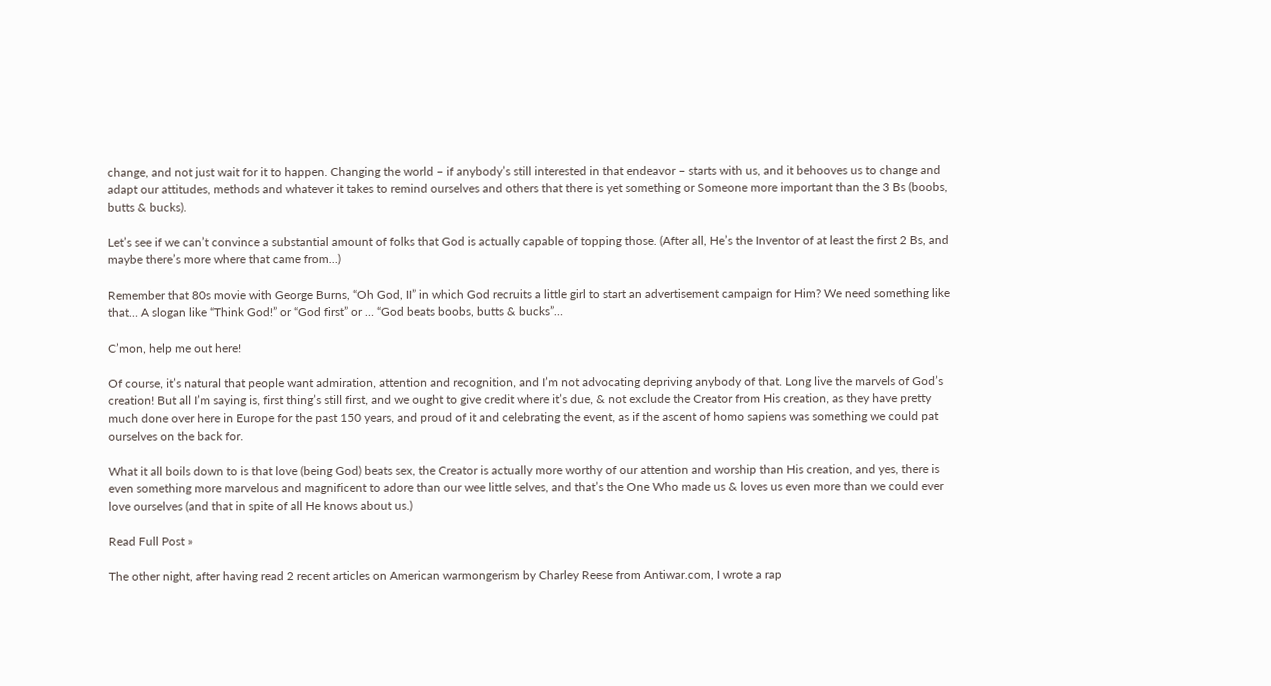change, and not just wait for it to happen. Changing the world – if anybody’s still interested in that endeavor – starts with us, and it behooves us to change and adapt our attitudes, methods and whatever it takes to remind ourselves and others that there is yet something or Someone more important than the 3 Bs (boobs, butts & bucks).

Let’s see if we can’t convince a substantial amount of folks that God is actually capable of topping those. (After all, He’s the Inventor of at least the first 2 Bs, and maybe there’s more where that came from…)

Remember that 80s movie with George Burns, “Oh God, II” in which God recruits a little girl to start an advertisement campaign for Him? We need something like that… A slogan like “Think God!” or “God first” or … “God beats boobs, butts & bucks”…

C’mon, help me out here!

Of course, it’s natural that people want admiration, attention and recognition, and I’m not advocating depriving anybody of that. Long live the marvels of God’s creation! But all I’m saying is, first thing’s still first, and we ought to give credit where it’s due, & not exclude the Creator from His creation, as they have pretty much done over here in Europe for the past 150 years, and proud of it and celebrating the event, as if the ascent of homo sapiens was something we could pat ourselves on the back for.

What it all boils down to is that love (being God) beats sex, the Creator is actually more worthy of our attention and worship than His creation, and yes, there is even something more marvelous and magnificent to adore than our wee little selves, and that’s the One Who made us & loves us even more than we could ever love ourselves (and that in spite of all He knows about us.)

Read Full Post »

The other night, after having read 2 recent articles on American warmongerism by Charley Reese from Antiwar.com, I wrote a rap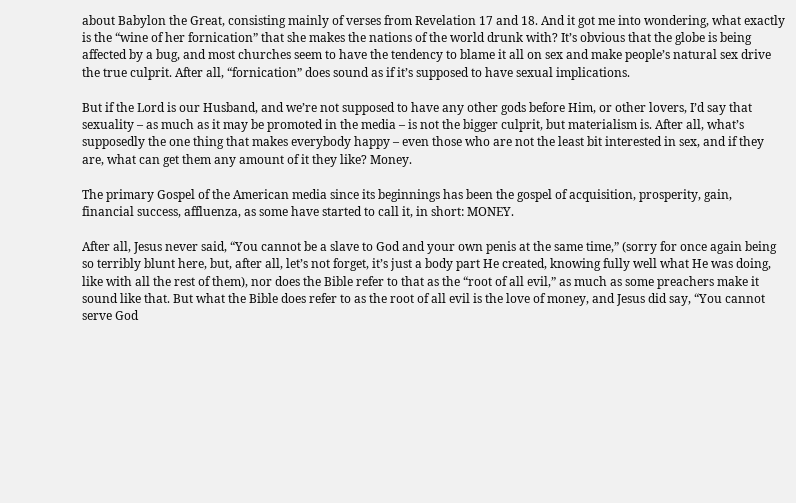about Babylon the Great, consisting mainly of verses from Revelation 17 and 18. And it got me into wondering, what exactly is the “wine of her fornication” that she makes the nations of the world drunk with? It’s obvious that the globe is being affected by a bug, and most churches seem to have the tendency to blame it all on sex and make people’s natural sex drive the true culprit. After all, “fornication” does sound as if it’s supposed to have sexual implications.

But if the Lord is our Husband, and we’re not supposed to have any other gods before Him, or other lovers, I’d say that sexuality – as much as it may be promoted in the media – is not the bigger culprit, but materialism is. After all, what’s supposedly the one thing that makes everybody happy – even those who are not the least bit interested in sex, and if they are, what can get them any amount of it they like? Money.

The primary Gospel of the American media since its beginnings has been the gospel of acquisition, prosperity, gain, financial success, affluenza, as some have started to call it, in short: MONEY.

After all, Jesus never said, “You cannot be a slave to God and your own penis at the same time,” (sorry for once again being so terribly blunt here, but, after all, let’s not forget, it’s just a body part He created, knowing fully well what He was doing, like with all the rest of them), nor does the Bible refer to that as the “root of all evil,” as much as some preachers make it sound like that. But what the Bible does refer to as the root of all evil is the love of money, and Jesus did say, “You cannot serve God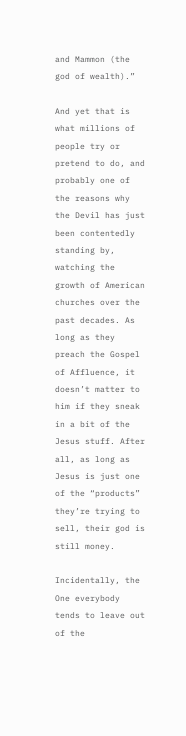and Mammon (the god of wealth).”

And yet that is what millions of people try or pretend to do, and probably one of the reasons why the Devil has just been contentedly standing by, watching the growth of American churches over the past decades. As long as they preach the Gospel of Affluence, it doesn’t matter to him if they sneak in a bit of the Jesus stuff. After all, as long as Jesus is just one of the “products” they’re trying to sell, their god is still money.

Incidentally, the One everybody tends to leave out of the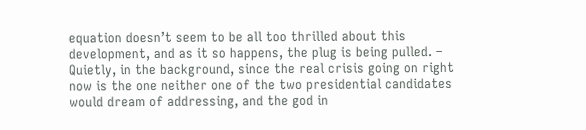equation doesn’t seem to be all too thrilled about this development, and as it so happens, the plug is being pulled. – Quietly, in the background, since the real crisis going on right now is the one neither one of the two presidential candidates would dream of addressing, and the god in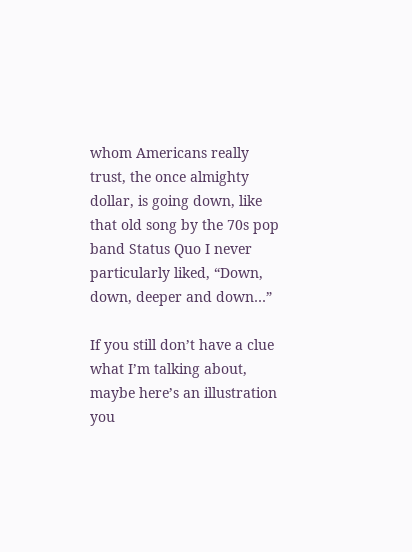whom Americans really trust, the once almighty dollar, is going down, like that old song by the 70s pop band Status Quo I never particularly liked, “Down, down, deeper and down…”

If you still don’t have a clue what I’m talking about, maybe here’s an illustration you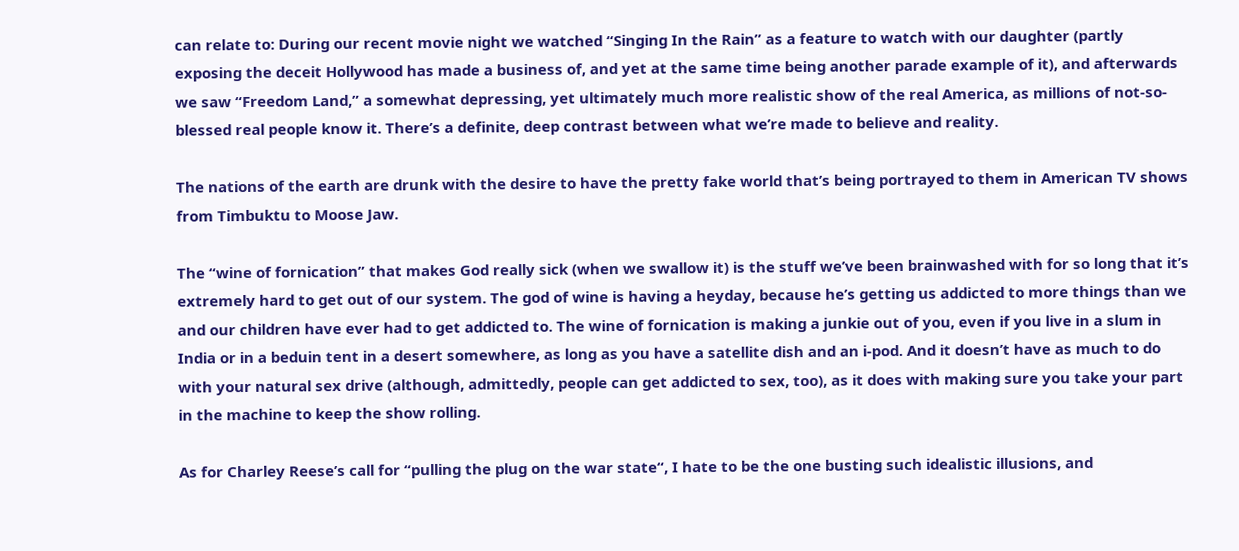can relate to: During our recent movie night we watched “Singing In the Rain” as a feature to watch with our daughter (partly exposing the deceit Hollywood has made a business of, and yet at the same time being another parade example of it), and afterwards we saw “Freedom Land,” a somewhat depressing, yet ultimately much more realistic show of the real America, as millions of not-so-blessed real people know it. There’s a definite, deep contrast between what we’re made to believe and reality.

The nations of the earth are drunk with the desire to have the pretty fake world that’s being portrayed to them in American TV shows from Timbuktu to Moose Jaw.

The “wine of fornication” that makes God really sick (when we swallow it) is the stuff we’ve been brainwashed with for so long that it’s extremely hard to get out of our system. The god of wine is having a heyday, because he’s getting us addicted to more things than we and our children have ever had to get addicted to. The wine of fornication is making a junkie out of you, even if you live in a slum in India or in a beduin tent in a desert somewhere, as long as you have a satellite dish and an i-pod. And it doesn’t have as much to do with your natural sex drive (although, admittedly, people can get addicted to sex, too), as it does with making sure you take your part in the machine to keep the show rolling.

As for Charley Reese’s call for “pulling the plug on the war state“, I hate to be the one busting such idealistic illusions, and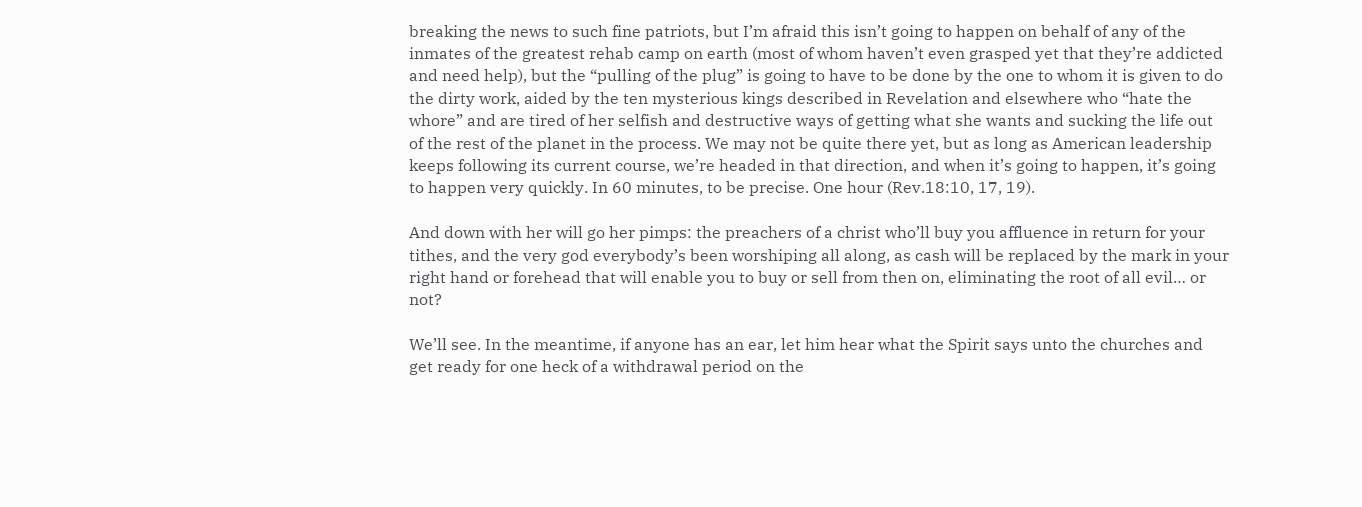breaking the news to such fine patriots, but I’m afraid this isn’t going to happen on behalf of any of the inmates of the greatest rehab camp on earth (most of whom haven’t even grasped yet that they’re addicted and need help), but the “pulling of the plug” is going to have to be done by the one to whom it is given to do the dirty work, aided by the ten mysterious kings described in Revelation and elsewhere who “hate the whore” and are tired of her selfish and destructive ways of getting what she wants and sucking the life out of the rest of the planet in the process. We may not be quite there yet, but as long as American leadership keeps following its current course, we’re headed in that direction, and when it’s going to happen, it’s going to happen very quickly. In 60 minutes, to be precise. One hour (Rev.18:10, 17, 19).

And down with her will go her pimps: the preachers of a christ who’ll buy you affluence in return for your tithes, and the very god everybody’s been worshiping all along, as cash will be replaced by the mark in your right hand or forehead that will enable you to buy or sell from then on, eliminating the root of all evil… or not?

We’ll see. In the meantime, if anyone has an ear, let him hear what the Spirit says unto the churches and get ready for one heck of a withdrawal period on the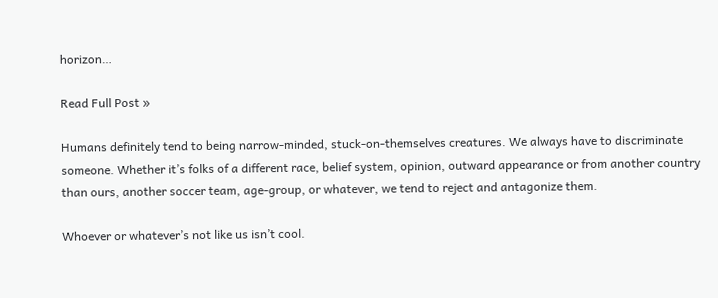horizon…

Read Full Post »

Humans definitely tend to being narrow-minded, stuck-on-themselves creatures. We always have to discriminate someone. Whether it’s folks of a different race, belief system, opinion, outward appearance or from another country than ours, another soccer team, age-group, or whatever, we tend to reject and antagonize them.

Whoever or whatever’s not like us isn’t cool.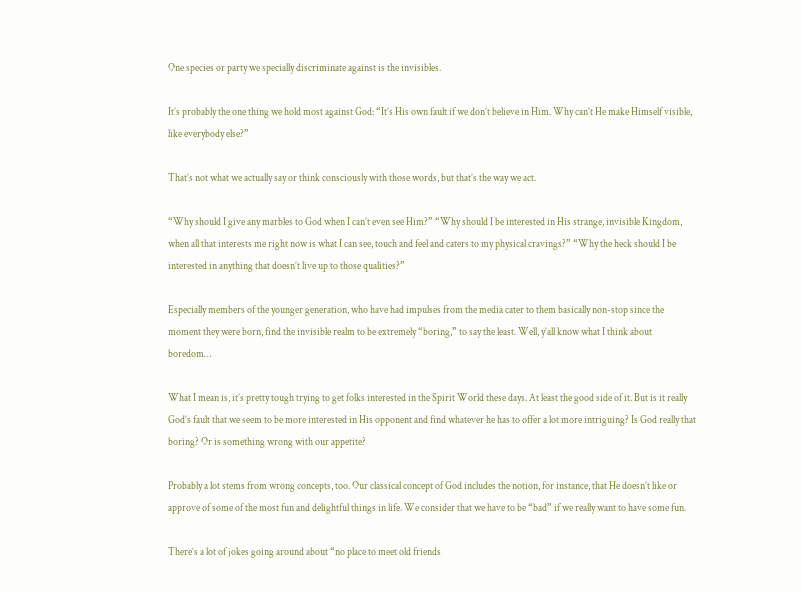One species or party we specially discriminate against is the invisibles.

It’s probably the one thing we hold most against God: “It’s His own fault if we don’t believe in Him. Why can’t He make Himself visible, like everybody else?”

That’s not what we actually say or think consciously with those words, but that’s the way we act.

“Why should I give any marbles to God when I can’t even see Him?” “Why should I be interested in His strange, invisible Kingdom, when all that interests me right now is what I can see, touch and feel and caters to my physical cravings?” “Why the heck should I be interested in anything that doesn’t live up to those qualities?”

Especially members of the younger generation, who have had impulses from the media cater to them basically non-stop since the moment they were born, find the invisible realm to be extremely “boring,” to say the least. Well, y’all know what I think about boredom…

What I mean is, it’s pretty tough trying to get folks interested in the Spirit World these days. At least the good side of it. But is it really God’s fault that we seem to be more interested in His opponent and find whatever he has to offer a lot more intriguing? Is God really that boring? Or is something wrong with our appetite?

Probably a lot stems from wrong concepts, too. Our classical concept of God includes the notion, for instance, that He doesn’t like or approve of some of the most fun and delightful things in life. We consider that we have to be “bad” if we really want to have some fun.

There’s a lot of jokes going around about “no place to meet old friends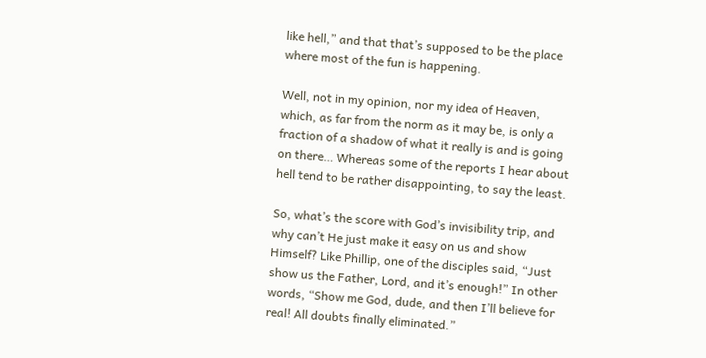like hell,” and that that’s supposed to be the place where most of the fun is happening.

Well, not in my opinion, nor my idea of Heaven, which, as far from the norm as it may be, is only a fraction of a shadow of what it really is and is going on there… Whereas some of the reports I hear about hell tend to be rather disappointing, to say the least.

So, what’s the score with God’s invisibility trip, and why can’t He just make it easy on us and show Himself? Like Phillip, one of the disciples said, “Just show us the Father, Lord, and it’s enough!” In other words, “Show me God, dude, and then I’ll believe for real! All doubts finally eliminated.”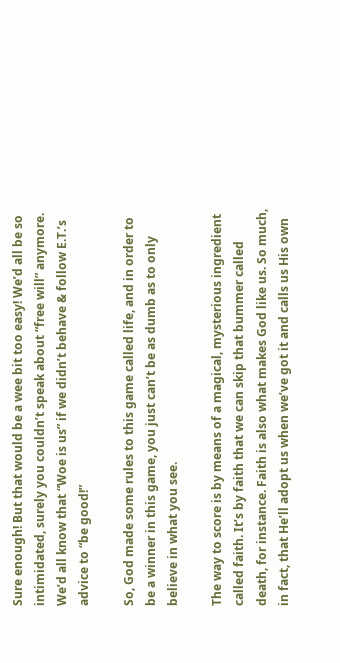Sure enough! But that would be a wee bit too easy! We’d all be so intimidated, surely you couldn’t speak about “free will” anymore. We’d all know that “Woe is us” if we didn’t behave & follow E.T.’s advice to “be good!”

So, God made some rules to this game called life, and in order to be a winner in this game, you just can’t be as dumb as to only believe in what you see.

The way to score is by means of a magical, mysterious ingredient called faith. It’s by faith that we can skip that bummer called death, for instance. Faith is also what makes God like us. So much, in fact, that He’ll adopt us when we’ve got it and calls us His own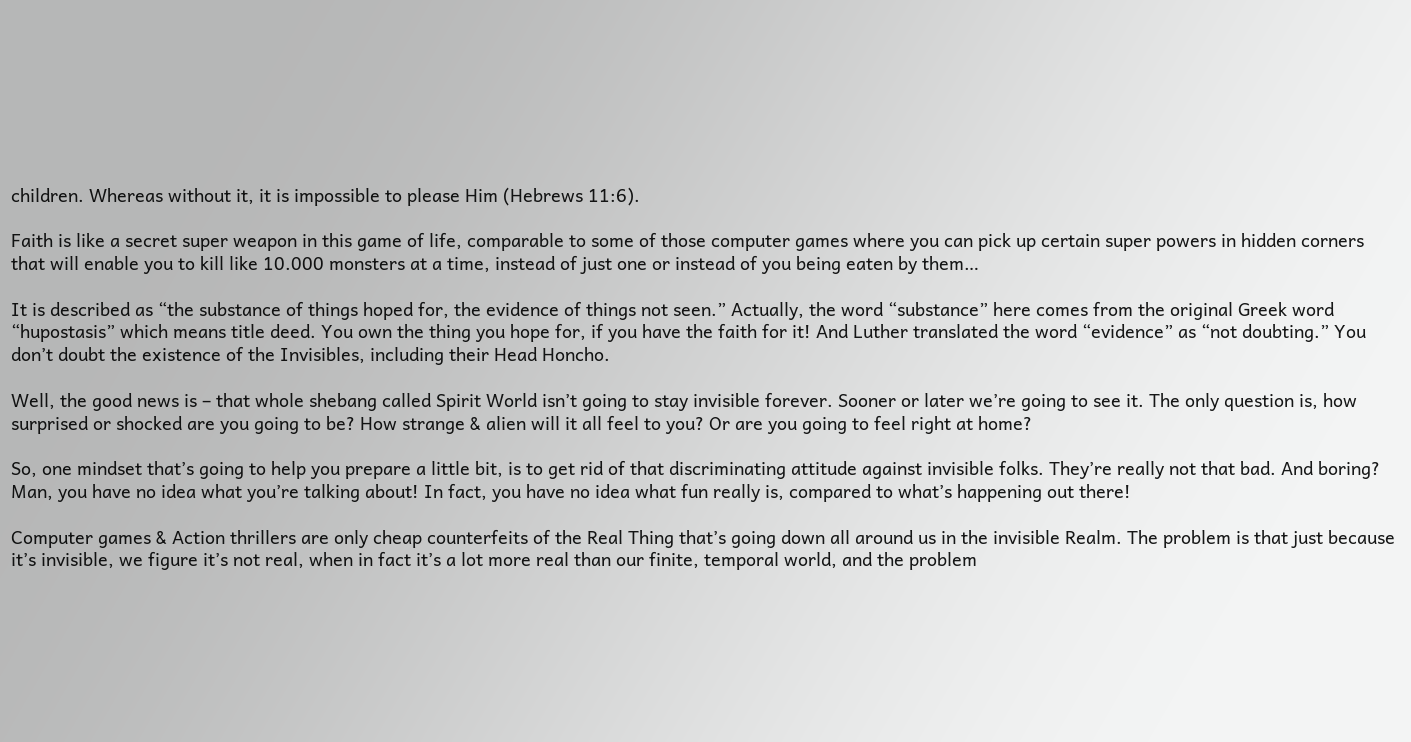children. Whereas without it, it is impossible to please Him (Hebrews 11:6).

Faith is like a secret super weapon in this game of life, comparable to some of those computer games where you can pick up certain super powers in hidden corners that will enable you to kill like 10.000 monsters at a time, instead of just one or instead of you being eaten by them…

It is described as “the substance of things hoped for, the evidence of things not seen.” Actually, the word “substance” here comes from the original Greek word “hupostasis” which means title deed. You own the thing you hope for, if you have the faith for it! And Luther translated the word “evidence” as “not doubting.” You don’t doubt the existence of the Invisibles, including their Head Honcho.

Well, the good news is – that whole shebang called Spirit World isn’t going to stay invisible forever. Sooner or later we’re going to see it. The only question is, how surprised or shocked are you going to be? How strange & alien will it all feel to you? Or are you going to feel right at home?

So, one mindset that’s going to help you prepare a little bit, is to get rid of that discriminating attitude against invisible folks. They’re really not that bad. And boring? Man, you have no idea what you’re talking about! In fact, you have no idea what fun really is, compared to what’s happening out there!

Computer games & Action thrillers are only cheap counterfeits of the Real Thing that’s going down all around us in the invisible Realm. The problem is that just because it’s invisible, we figure it’s not real, when in fact it’s a lot more real than our finite, temporal world, and the problem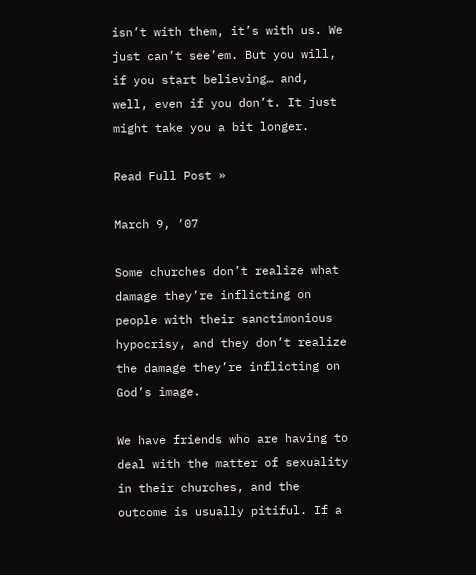isn’t with them, it’s with us. We just can’t see’em. But you will, if you start believing… and, well, even if you don’t. It just might take you a bit longer.

Read Full Post »

March 9, ‘07

Some churches don’t realize what damage they’re inflicting on people with their sanctimonious hypocrisy, and they don’t realize the damage they’re inflicting on God’s image.

We have friends who are having to deal with the matter of sexuality in their churches, and the outcome is usually pitiful. If a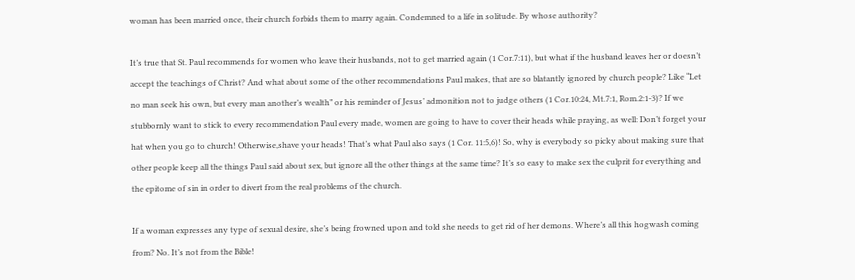woman has been married once, their church forbids them to marry again. Condemned to a life in solitude. By whose authority?

It’s true that St. Paul recommends for women who leave their husbands, not to get married again (1 Cor.7:11), but what if the husband leaves her or doesn’t accept the teachings of Christ? And what about some of the other recommendations Paul makes, that are so blatantly ignored by church people? Like “Let no man seek his own, but every man another’s wealth” or his reminder of Jesus’ admonition not to judge others (1 Cor.10:24, Mt.7:1, Rom.2:1-3)? If we stubbornly want to stick to every recommendation Paul every made, women are going to have to cover their heads while praying, as well: Don’t forget your hat when you go to church! Otherwise,shave your heads! That’s what Paul also says (1 Cor. 11:5,6)! So, why is everybody so picky about making sure that other people keep all the things Paul said about sex, but ignore all the other things at the same time? It’s so easy to make sex the culprit for everything and the epitome of sin in order to divert from the real problems of the church.

If a woman expresses any type of sexual desire, she’s being frowned upon and told she needs to get rid of her demons. Where’s all this hogwash coming from? No. It’s not from the Bible!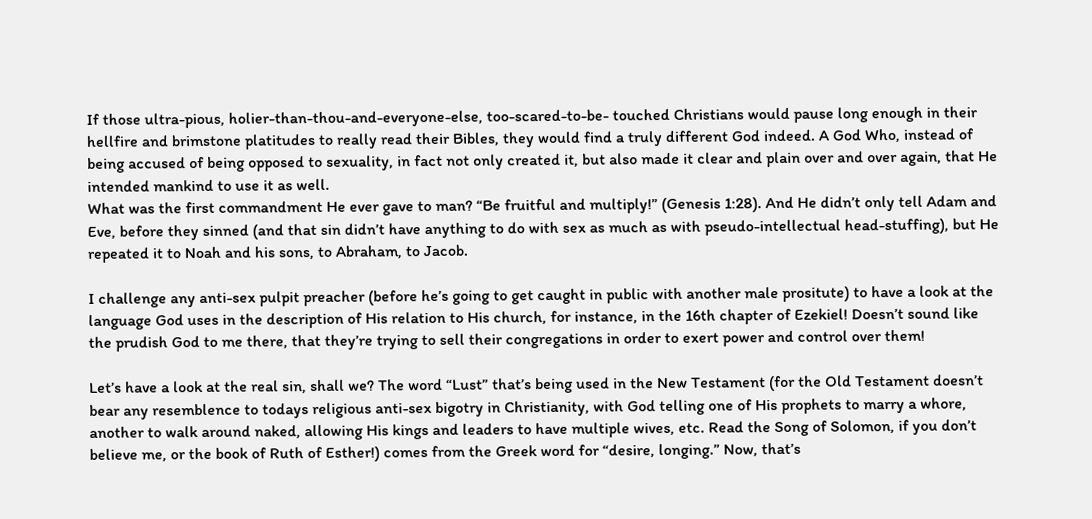If those ultra-pious, holier-than-thou-and-everyone-else, too-scared-to-be- touched Christians would pause long enough in their hellfire and brimstone platitudes to really read their Bibles, they would find a truly different God indeed. A God Who, instead of being accused of being opposed to sexuality, in fact not only created it, but also made it clear and plain over and over again, that He intended mankind to use it as well.
What was the first commandment He ever gave to man? “Be fruitful and multiply!” (Genesis 1:28). And He didn’t only tell Adam and Eve, before they sinned (and that sin didn’t have anything to do with sex as much as with pseudo-intellectual head-stuffing), but He repeated it to Noah and his sons, to Abraham, to Jacob.

I challenge any anti-sex pulpit preacher (before he’s going to get caught in public with another male prositute) to have a look at the language God uses in the description of His relation to His church, for instance, in the 16th chapter of Ezekiel! Doesn’t sound like the prudish God to me there, that they’re trying to sell their congregations in order to exert power and control over them!

Let’s have a look at the real sin, shall we? The word “Lust” that’s being used in the New Testament (for the Old Testament doesn’t bear any resemblence to todays religious anti-sex bigotry in Christianity, with God telling one of His prophets to marry a whore, another to walk around naked, allowing His kings and leaders to have multiple wives, etc. Read the Song of Solomon, if you don’t believe me, or the book of Ruth of Esther!) comes from the Greek word for “desire, longing.” Now, that’s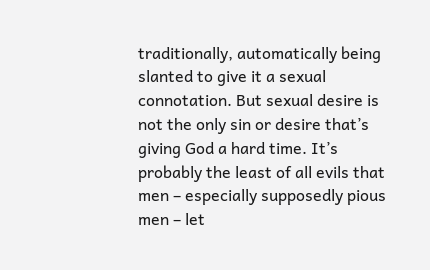traditionally, automatically being slanted to give it a sexual connotation. But sexual desire is not the only sin or desire that’s giving God a hard time. It’s probably the least of all evils that men – especially supposedly pious men – let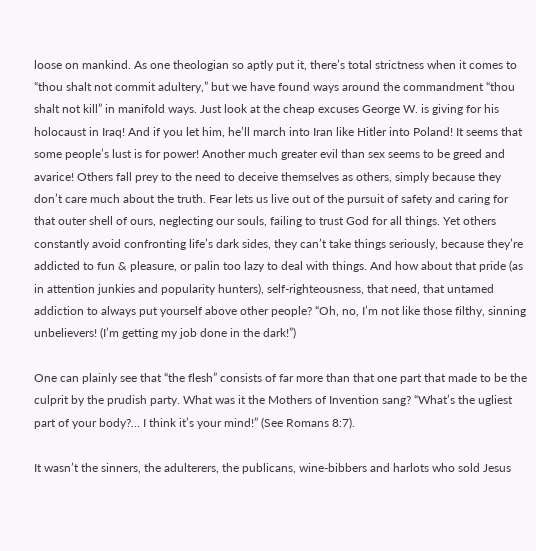loose on mankind. As one theologian so aptly put it, there’s total strictness when it comes to “thou shalt not commit adultery,” but we have found ways around the commandment “thou shalt not kill” in manifold ways. Just look at the cheap excuses George W. is giving for his holocaust in Iraq! And if you let him, he’ll march into Iran like Hitler into Poland! It seems that some people’s lust is for power! Another much greater evil than sex seems to be greed and avarice! Others fall prey to the need to deceive themselves as others, simply because they don’t care much about the truth. Fear lets us live out of the pursuit of safety and caring for that outer shell of ours, neglecting our souls, failing to trust God for all things. Yet others constantly avoid confronting life’s dark sides, they can’t take things seriously, because they’re addicted to fun & pleasure, or palin too lazy to deal with things. And how about that pride (as in attention junkies and popularity hunters), self-righteousness, that need, that untamed addiction to always put yourself above other people? “Oh, no, I’m not like those filthy, sinning unbelievers! (I’m getting my job done in the dark!”)

One can plainly see that “the flesh” consists of far more than that one part that made to be the culprit by the prudish party. What was it the Mothers of Invention sang? “What’s the ugliest part of your body?… I think it’s your mind!” (See Romans 8:7).

It wasn’t the sinners, the adulterers, the publicans, wine-bibbers and harlots who sold Jesus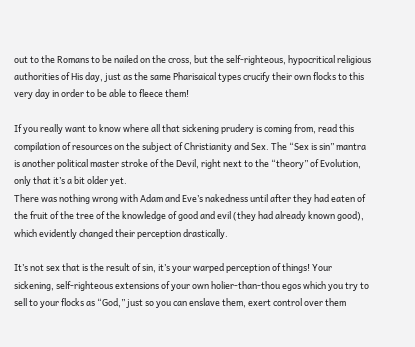out to the Romans to be nailed on the cross, but the self-righteous, hypocritical religious authorities of His day, just as the same Pharisaical types crucify their own flocks to this very day in order to be able to fleece them!

If you really want to know where all that sickening prudery is coming from, read this compilation of resources on the subject of Christianity and Sex. The “Sex is sin” mantra is another political master stroke of the Devil, right next to the “theory” of Evolution, only that it’s a bit older yet.
There was nothing wrong with Adam and Eve’s nakedness until after they had eaten of the fruit of the tree of the knowledge of good and evil (they had already known good), which evidently changed their perception drastically.

It’s not sex that is the result of sin, it’s your warped perception of things! Your sickening, self-righteous extensions of your own holier-than-thou egos which you try to sell to your flocks as “God,” just so you can enslave them, exert control over them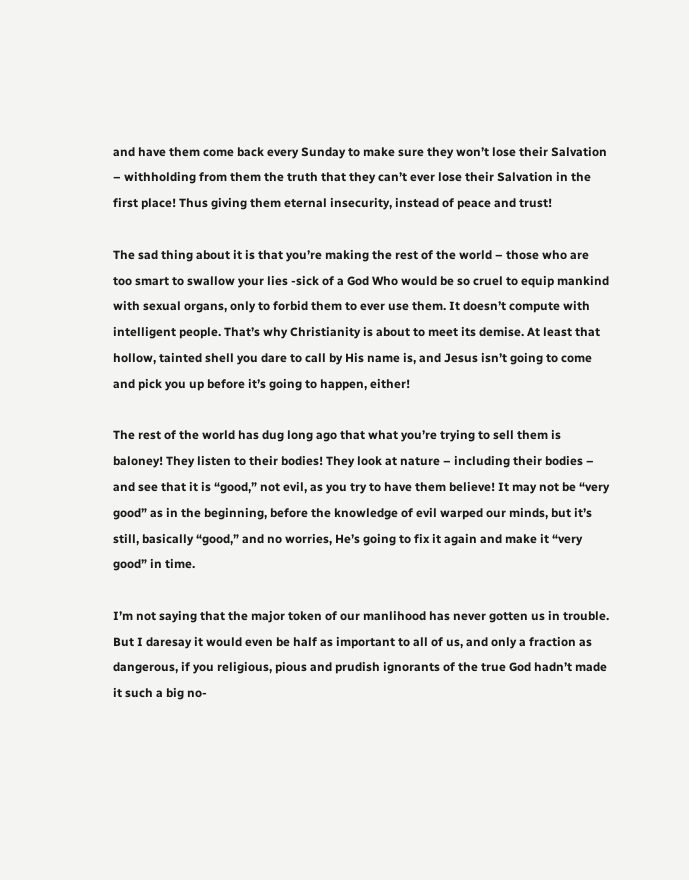and have them come back every Sunday to make sure they won’t lose their Salvation – withholding from them the truth that they can’t ever lose their Salvation in the first place! Thus giving them eternal insecurity, instead of peace and trust!

The sad thing about it is that you’re making the rest of the world – those who are too smart to swallow your lies -sick of a God Who would be so cruel to equip mankind with sexual organs, only to forbid them to ever use them. It doesn’t compute with intelligent people. That’s why Christianity is about to meet its demise. At least that hollow, tainted shell you dare to call by His name is, and Jesus isn’t going to come and pick you up before it’s going to happen, either!

The rest of the world has dug long ago that what you’re trying to sell them is baloney! They listen to their bodies! They look at nature – including their bodies – and see that it is “good,” not evil, as you try to have them believe! It may not be “very good” as in the beginning, before the knowledge of evil warped our minds, but it’s still, basically “good,” and no worries, He’s going to fix it again and make it “very good” in time.

I’m not saying that the major token of our manlihood has never gotten us in trouble. But I daresay it would even be half as important to all of us, and only a fraction as dangerous, if you religious, pious and prudish ignorants of the true God hadn’t made it such a big no-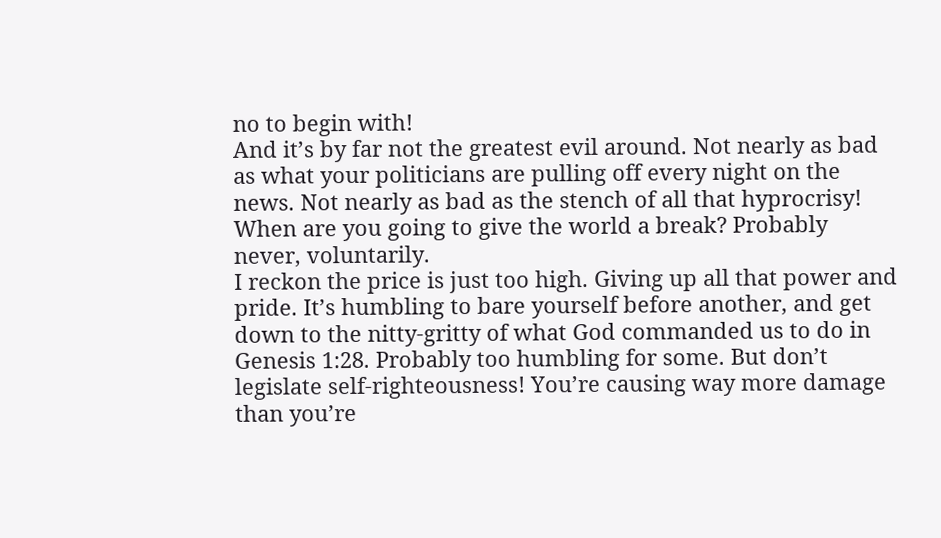no to begin with!
And it’s by far not the greatest evil around. Not nearly as bad as what your politicians are pulling off every night on the news. Not nearly as bad as the stench of all that hyprocrisy! When are you going to give the world a break? Probably never, voluntarily.
I reckon the price is just too high. Giving up all that power and pride. It’s humbling to bare yourself before another, and get down to the nitty-gritty of what God commanded us to do in Genesis 1:28. Probably too humbling for some. But don’t legislate self-righteousness! You’re causing way more damage than you’re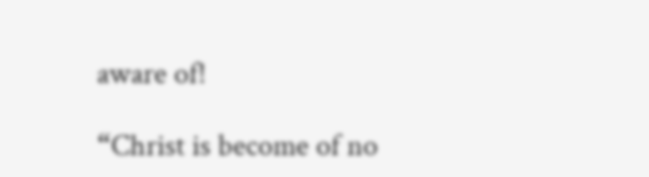aware of!

“Christ is become of no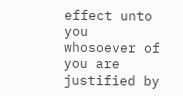effect unto you whosoever of you are justified by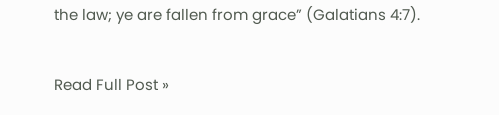the law; ye are fallen from grace” (Galatians 4:7).

Read Full Post »